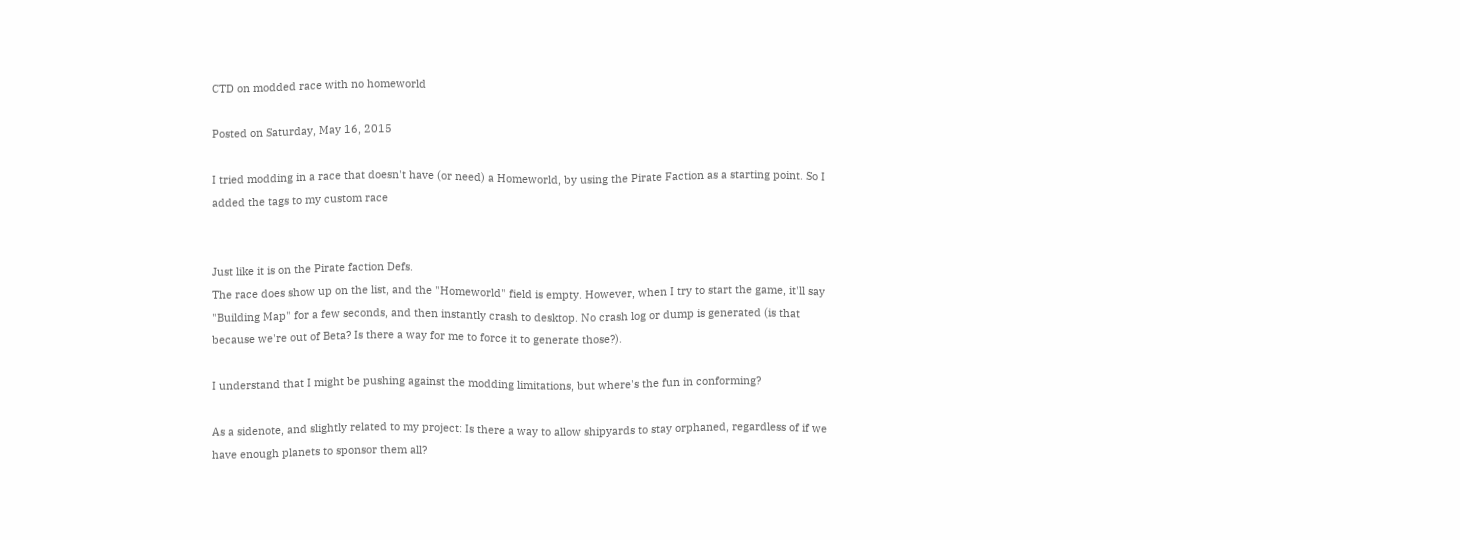CTD on modded race with no homeworld

Posted on Saturday, May 16, 2015

I tried modding in a race that doesn't have (or need) a Homeworld, by using the Pirate Faction as a starting point. So I added the tags to my custom race


Just like it is on the Pirate faction Defs.
The race does show up on the list, and the "Homeworld" field is empty. However, when I try to start the game, it'll say "Building Map" for a few seconds, and then instantly crash to desktop. No crash log or dump is generated (is that because we're out of Beta? Is there a way for me to force it to generate those?).

I understand that I might be pushing against the modding limitations, but where's the fun in conforming?

As a sidenote, and slightly related to my project: Is there a way to allow shipyards to stay orphaned, regardless of if we have enough planets to sponsor them all?